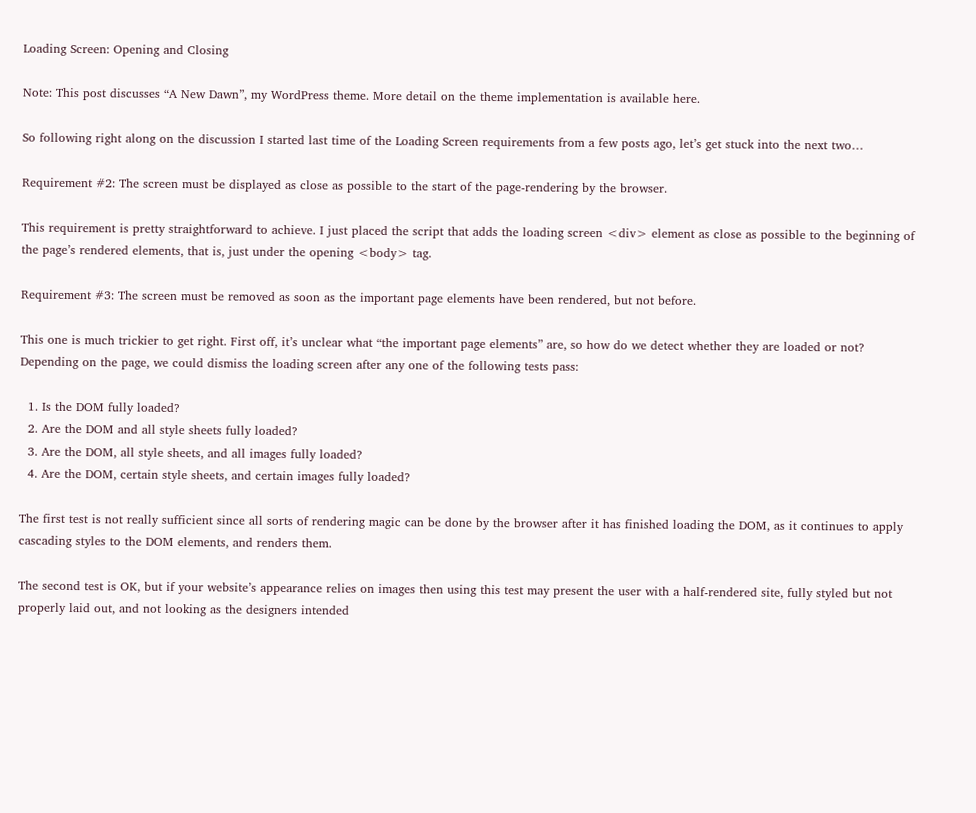Loading Screen: Opening and Closing

Note: This post discusses “A New Dawn”, my WordPress theme. More detail on the theme implementation is available here.

So following right along on the discussion I started last time of the Loading Screen requirements from a few posts ago, let’s get stuck into the next two…

Requirement #2: The screen must be displayed as close as possible to the start of the page-rendering by the browser.

This requirement is pretty straightforward to achieve. I just placed the script that adds the loading screen <div> element as close as possible to the beginning of the page’s rendered elements, that is, just under the opening <body> tag.

Requirement #3: The screen must be removed as soon as the important page elements have been rendered, but not before.

This one is much trickier to get right. First off, it’s unclear what “the important page elements” are, so how do we detect whether they are loaded or not? Depending on the page, we could dismiss the loading screen after any one of the following tests pass:

  1. Is the DOM fully loaded?
  2. Are the DOM and all style sheets fully loaded?
  3. Are the DOM, all style sheets, and all images fully loaded?
  4. Are the DOM, certain style sheets, and certain images fully loaded?

The first test is not really sufficient since all sorts of rendering magic can be done by the browser after it has finished loading the DOM, as it continues to apply cascading styles to the DOM elements, and renders them.

The second test is OK, but if your website’s appearance relies on images then using this test may present the user with a half-rendered site, fully styled but not properly laid out, and not looking as the designers intended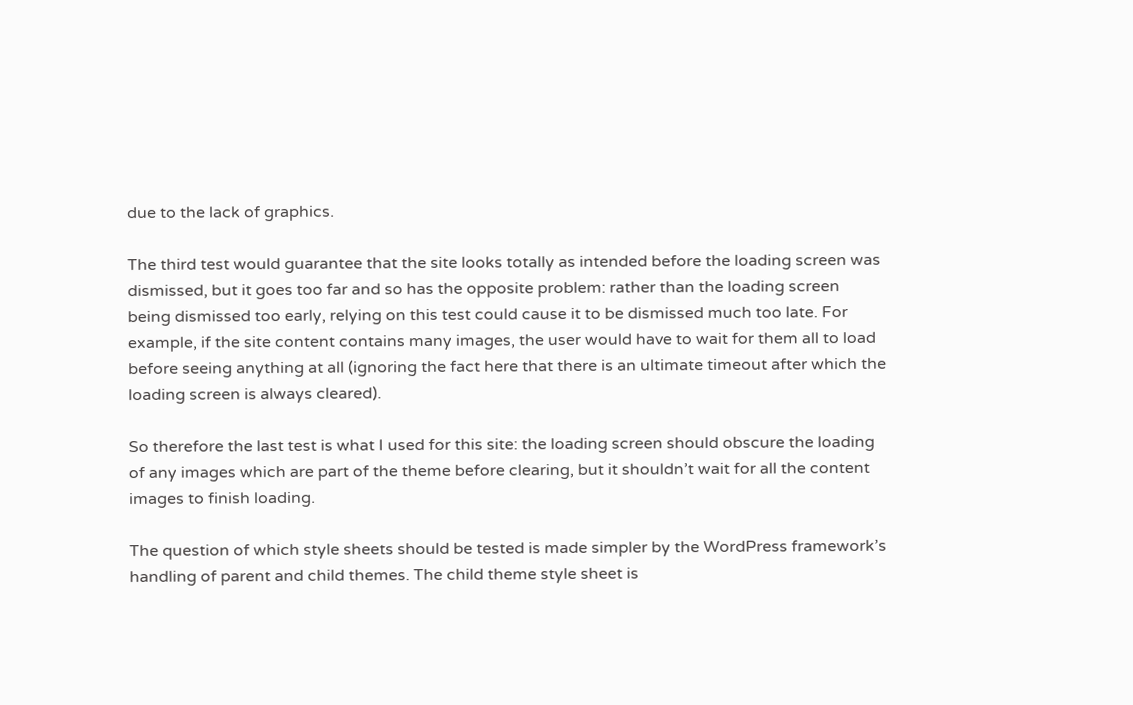due to the lack of graphics.

The third test would guarantee that the site looks totally as intended before the loading screen was dismissed, but it goes too far and so has the opposite problem: rather than the loading screen being dismissed too early, relying on this test could cause it to be dismissed much too late. For example, if the site content contains many images, the user would have to wait for them all to load before seeing anything at all (ignoring the fact here that there is an ultimate timeout after which the loading screen is always cleared).

So therefore the last test is what I used for this site: the loading screen should obscure the loading of any images which are part of the theme before clearing, but it shouldn’t wait for all the content images to finish loading.

The question of which style sheets should be tested is made simpler by the WordPress framework’s handling of parent and child themes. The child theme style sheet is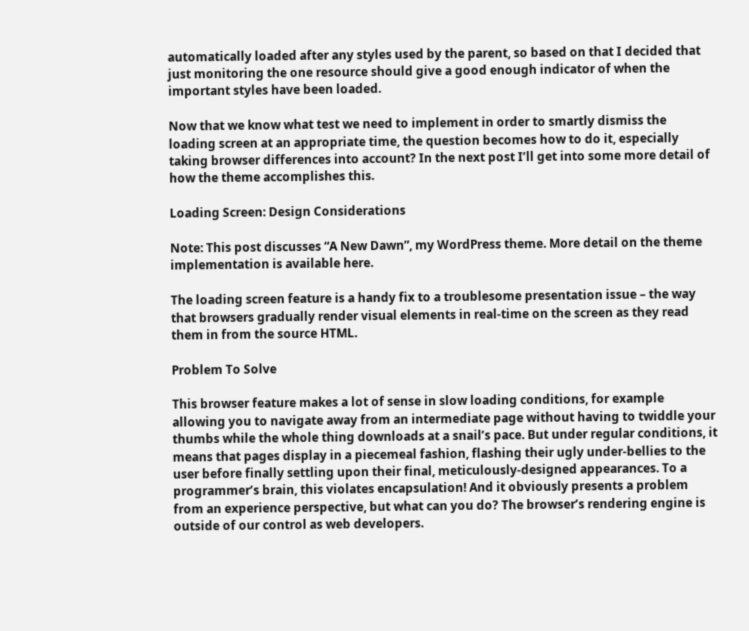automatically loaded after any styles used by the parent, so based on that I decided that just monitoring the one resource should give a good enough indicator of when the important styles have been loaded.

Now that we know what test we need to implement in order to smartly dismiss the loading screen at an appropriate time, the question becomes how to do it, especially taking browser differences into account? In the next post I’ll get into some more detail of how the theme accomplishes this.

Loading Screen: Design Considerations

Note: This post discusses “A New Dawn”, my WordPress theme. More detail on the theme implementation is available here.

The loading screen feature is a handy fix to a troublesome presentation issue – the way that browsers gradually render visual elements in real-time on the screen as they read them in from the source HTML.

Problem To Solve

This browser feature makes a lot of sense in slow loading conditions, for example allowing you to navigate away from an intermediate page without having to twiddle your thumbs while the whole thing downloads at a snail’s pace. But under regular conditions, it means that pages display in a piecemeal fashion, flashing their ugly under-bellies to the user before finally settling upon their final, meticulously-designed appearances. To a programmer’s brain, this violates encapsulation! And it obviously presents a problem from an experience perspective, but what can you do? The browser’s rendering engine is outside of our control as web developers.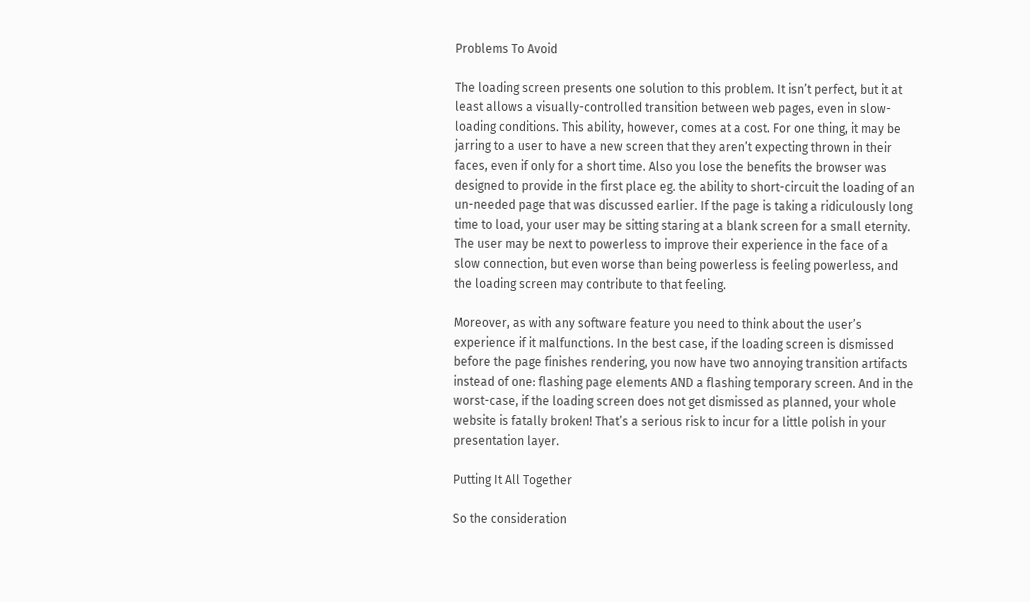Problems To Avoid

The loading screen presents one solution to this problem. It isn’t perfect, but it at least allows a visually-controlled transition between web pages, even in slow-loading conditions. This ability, however, comes at a cost. For one thing, it may be jarring to a user to have a new screen that they aren’t expecting thrown in their faces, even if only for a short time. Also you lose the benefits the browser was designed to provide in the first place eg. the ability to short-circuit the loading of an un-needed page that was discussed earlier. If the page is taking a ridiculously long time to load, your user may be sitting staring at a blank screen for a small eternity. The user may be next to powerless to improve their experience in the face of a slow connection, but even worse than being powerless is feeling powerless, and the loading screen may contribute to that feeling.

Moreover, as with any software feature you need to think about the user’s experience if it malfunctions. In the best case, if the loading screen is dismissed before the page finishes rendering, you now have two annoying transition artifacts instead of one: flashing page elements AND a flashing temporary screen. And in the worst-case, if the loading screen does not get dismissed as planned, your whole website is fatally broken! That’s a serious risk to incur for a little polish in your presentation layer.

Putting It All Together

So the consideration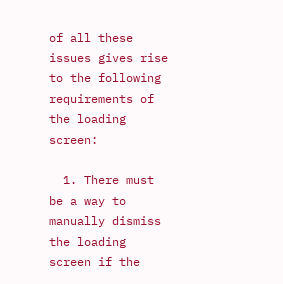of all these issues gives rise to the following requirements of the loading screen:

  1. There must be a way to manually dismiss the loading screen if the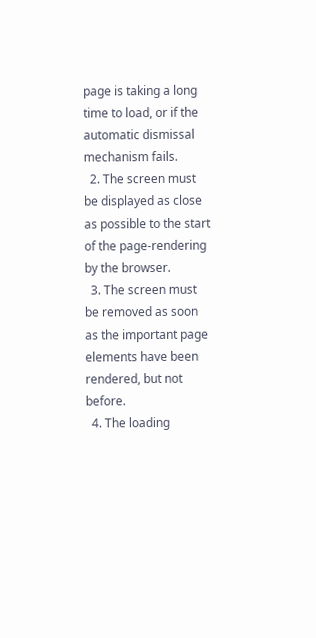page is taking a long time to load, or if the automatic dismissal mechanism fails.
  2. The screen must be displayed as close as possible to the start of the page-rendering by the browser.
  3. The screen must be removed as soon as the important page elements have been rendered, but not before.
  4. The loading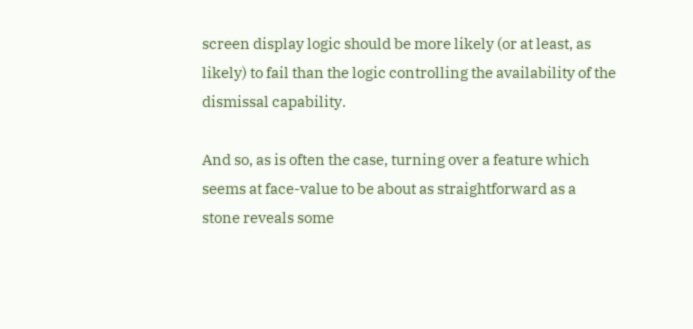screen display logic should be more likely (or at least, as likely) to fail than the logic controlling the availability of the dismissal capability.

And so, as is often the case, turning over a feature which seems at face-value to be about as straightforward as a stone reveals some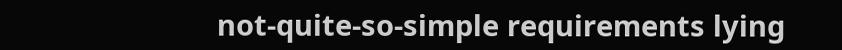not-quite-so-simple requirements lying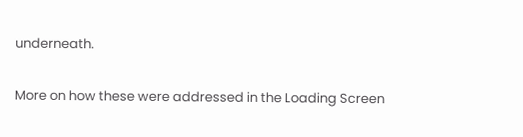underneath.

More on how these were addressed in the Loading Screen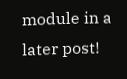module in a later post!